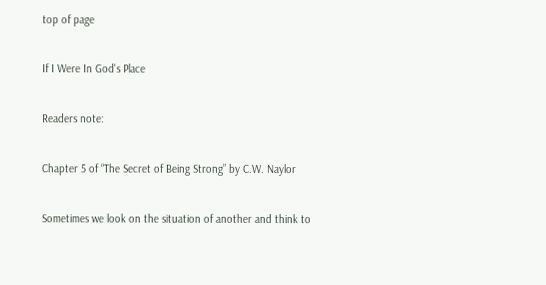top of page

If I Were In God's Place

Readers note:

Chapter 5 of “The Secret of Being Strong” by C.W. Naylor

Sometimes we look on the situation of another and think to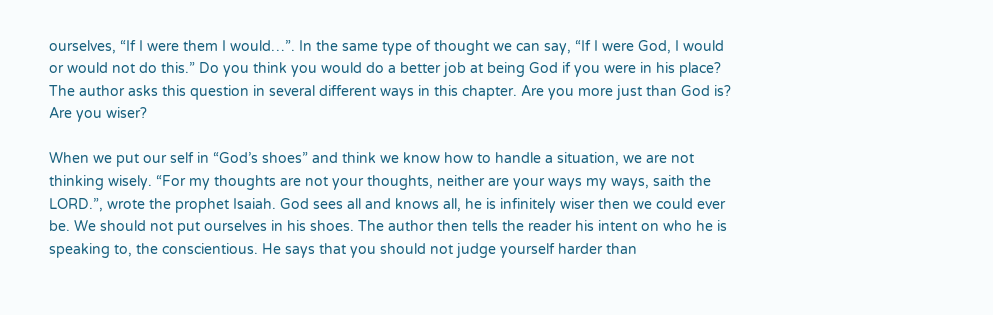ourselves, “If I were them I would…”. In the same type of thought we can say, “If I were God, I would or would not do this.” Do you think you would do a better job at being God if you were in his place? The author asks this question in several different ways in this chapter. Are you more just than God is? Are you wiser?

When we put our self in “God’s shoes” and think we know how to handle a situation, we are not thinking wisely. “For my thoughts are not your thoughts, neither are your ways my ways, saith the LORD.”, wrote the prophet Isaiah. God sees all and knows all, he is infinitely wiser then we could ever be. We should not put ourselves in his shoes. The author then tells the reader his intent on who he is speaking to, the conscientious. He says that you should not judge yourself harder than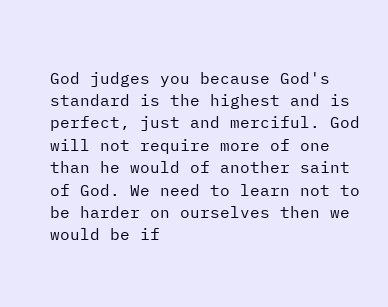God judges you because God's standard is the highest and is perfect, just and merciful. God will not require more of one than he would of another saint of God. We need to learn not to be harder on ourselves then we would be if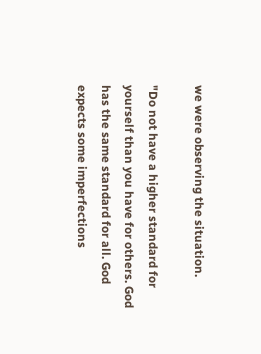we were observing the situation.

"Do not have a higher standard for yourself than you have for others. God has the same standard for all. God expects some imperfections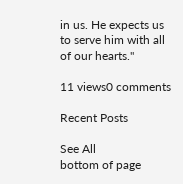in us. He expects us to serve him with all of our hearts."

11 views0 comments

Recent Posts

See All
bottom of page